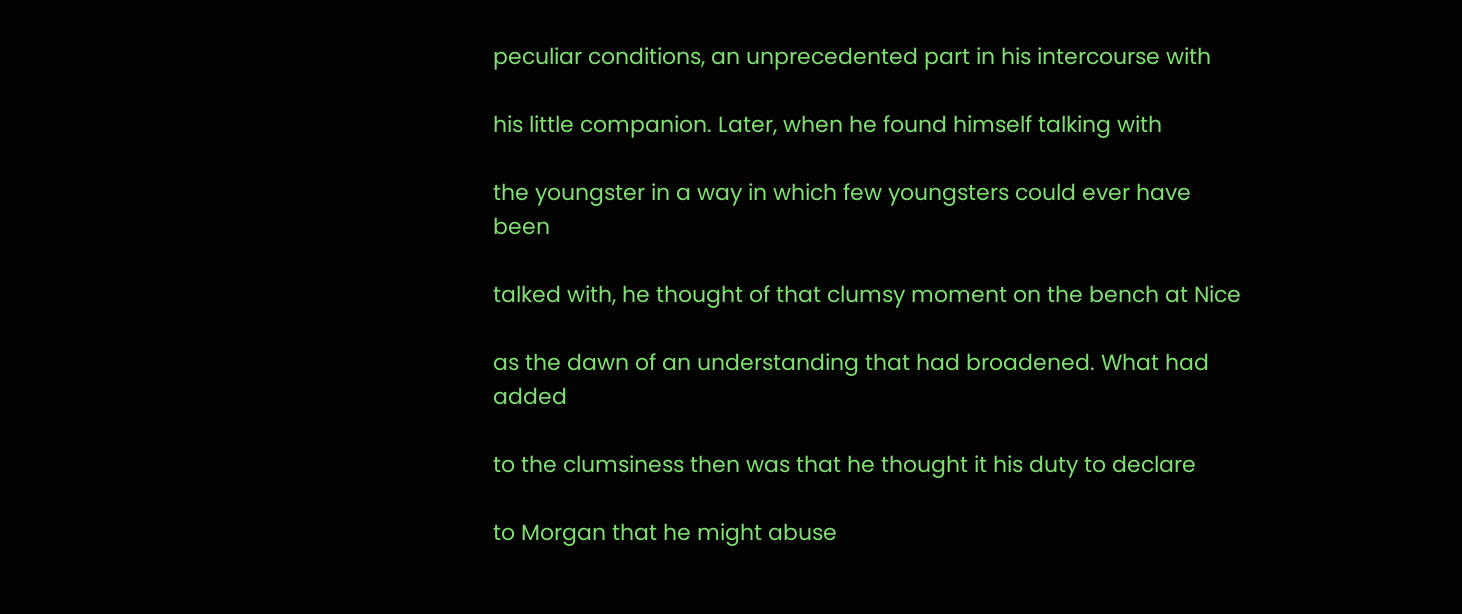peculiar conditions, an unprecedented part in his intercourse with

his little companion. Later, when he found himself talking with

the youngster in a way in which few youngsters could ever have been

talked with, he thought of that clumsy moment on the bench at Nice

as the dawn of an understanding that had broadened. What had added

to the clumsiness then was that he thought it his duty to declare

to Morgan that he might abuse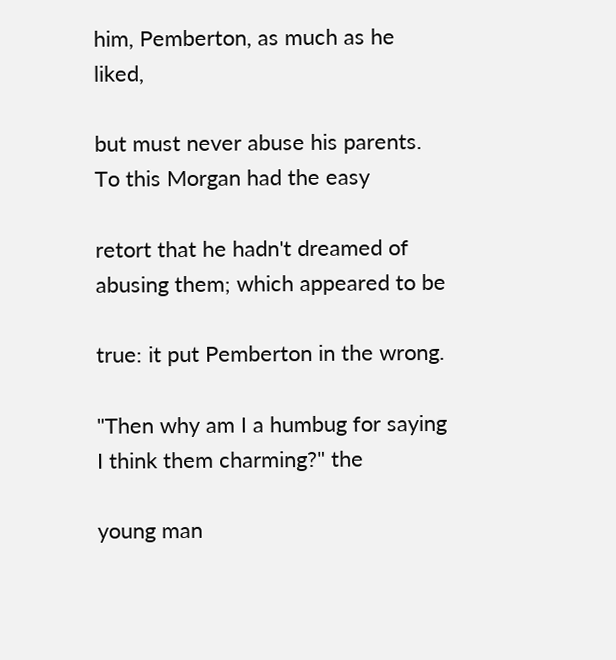him, Pemberton, as much as he liked,

but must never abuse his parents. To this Morgan had the easy

retort that he hadn't dreamed of abusing them; which appeared to be

true: it put Pemberton in the wrong.

"Then why am I a humbug for saying I think them charming?" the

young man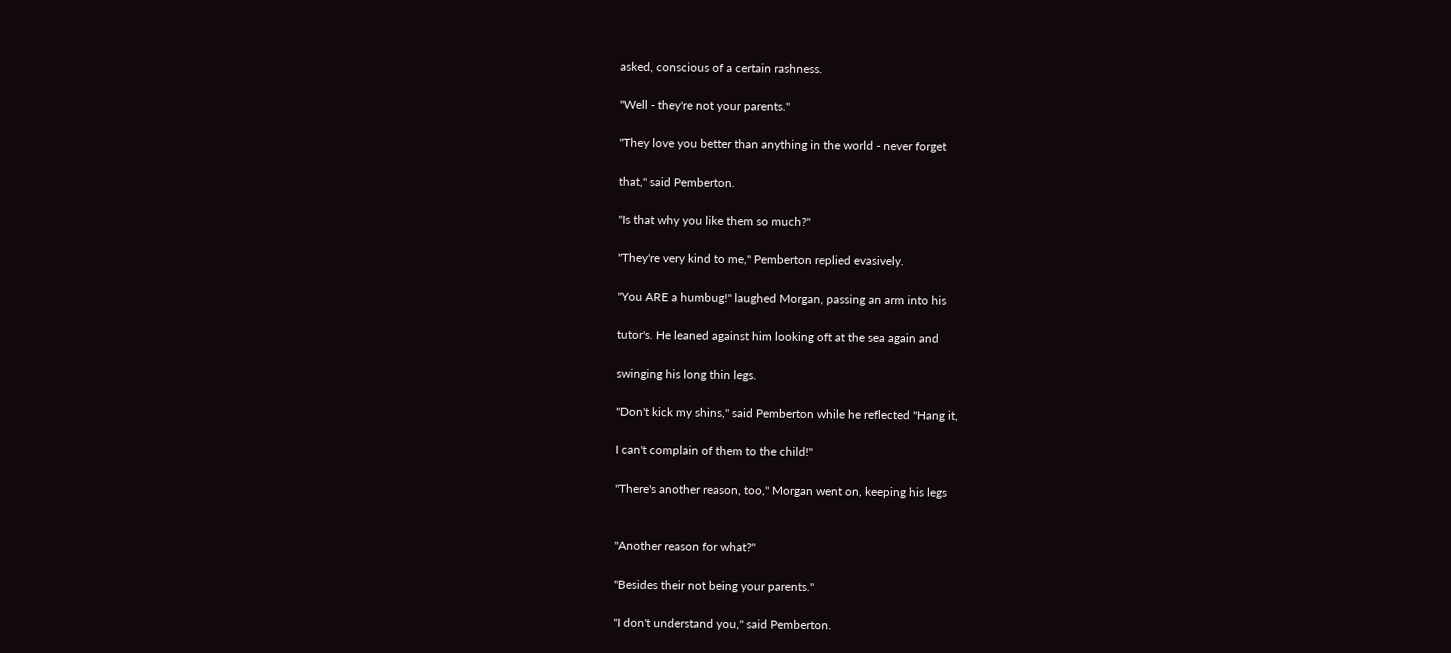asked, conscious of a certain rashness.

"Well - they're not your parents."

"They love you better than anything in the world - never forget

that," said Pemberton.

"Is that why you like them so much?"

"They're very kind to me," Pemberton replied evasively.

"You ARE a humbug!" laughed Morgan, passing an arm into his

tutor's. He leaned against him looking oft at the sea again and

swinging his long thin legs.

"Don't kick my shins," said Pemberton while he reflected "Hang it,

I can't complain of them to the child!"

"There's another reason, too," Morgan went on, keeping his legs


"Another reason for what?"

"Besides their not being your parents."

"I don't understand you," said Pemberton.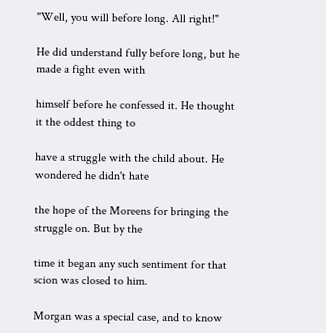"Well, you will before long. All right!"

He did understand fully before long, but he made a fight even with

himself before he confessed it. He thought it the oddest thing to

have a struggle with the child about. He wondered he didn't hate

the hope of the Moreens for bringing the struggle on. But by the

time it began any such sentiment for that scion was closed to him.

Morgan was a special case, and to know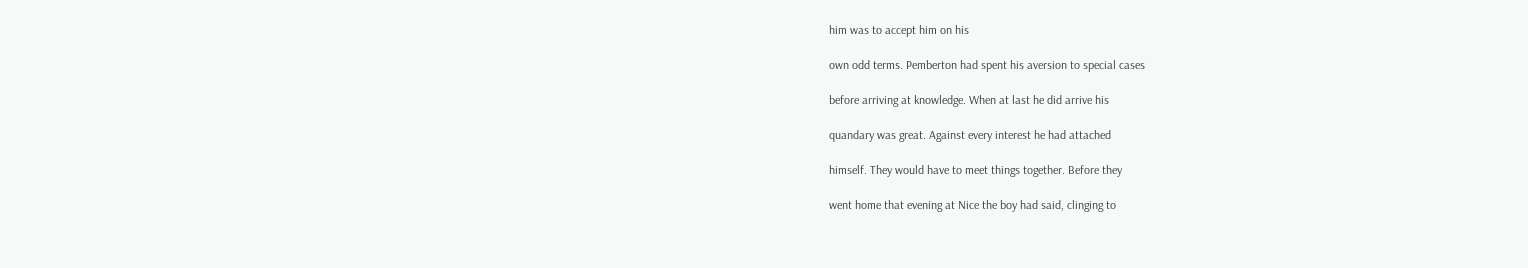him was to accept him on his

own odd terms. Pemberton had spent his aversion to special cases

before arriving at knowledge. When at last he did arrive his

quandary was great. Against every interest he had attached

himself. They would have to meet things together. Before they

went home that evening at Nice the boy had said, clinging to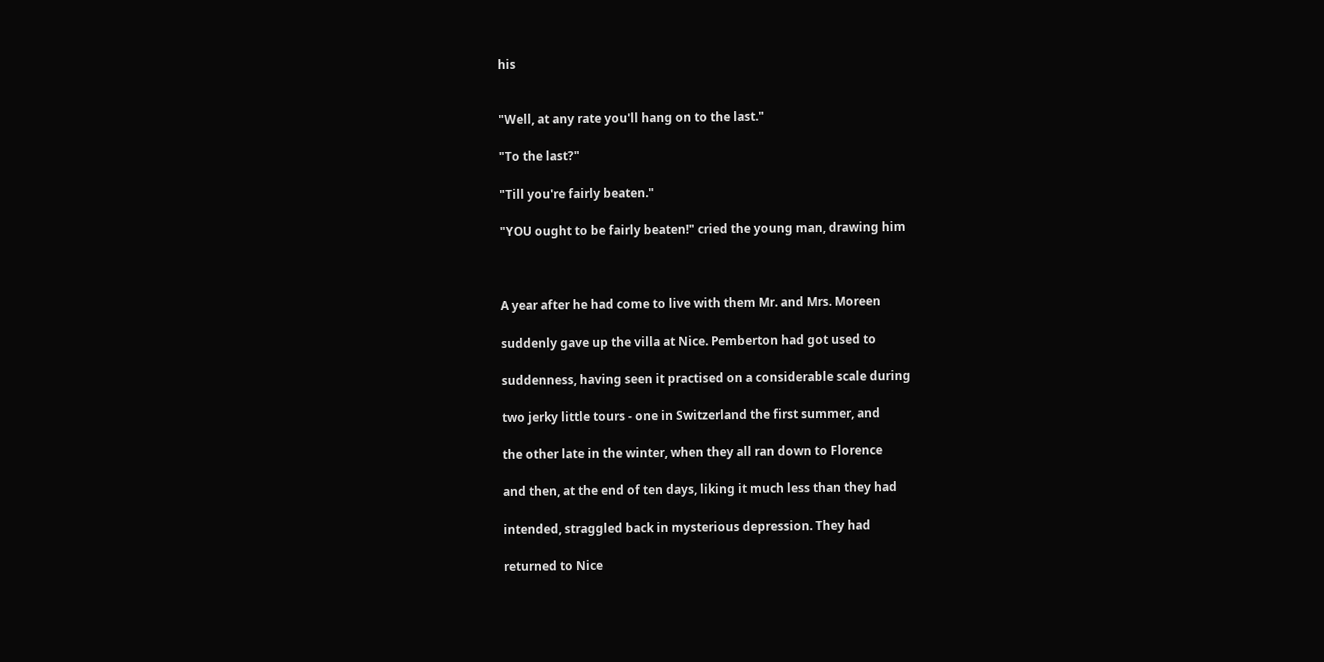his


"Well, at any rate you'll hang on to the last."

"To the last?"

"Till you're fairly beaten."

"YOU ought to be fairly beaten!" cried the young man, drawing him



A year after he had come to live with them Mr. and Mrs. Moreen

suddenly gave up the villa at Nice. Pemberton had got used to

suddenness, having seen it practised on a considerable scale during

two jerky little tours - one in Switzerland the first summer, and

the other late in the winter, when they all ran down to Florence

and then, at the end of ten days, liking it much less than they had

intended, straggled back in mysterious depression. They had

returned to Nice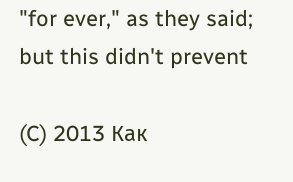"for ever," as they said; but this didn't prevent

(C) 2013 Как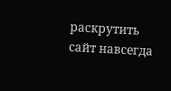раскрутить сайт навсегда